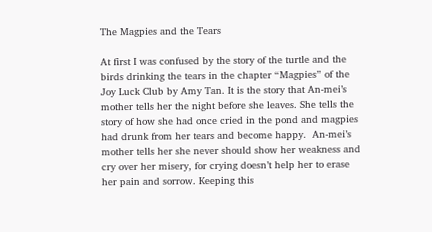The Magpies and the Tears

At first I was confused by the story of the turtle and the birds drinking the tears in the chapter “Magpies” of the Joy Luck Club by Amy Tan. It is the story that An-mei’s mother tells her the night before she leaves. She tells the story of how she had once cried in the pond and magpies had drunk from her tears and become happy.  An-mei’s mother tells her she never should show her weakness and cry over her misery, for crying doesn’t help her to erase her pain and sorrow. Keeping this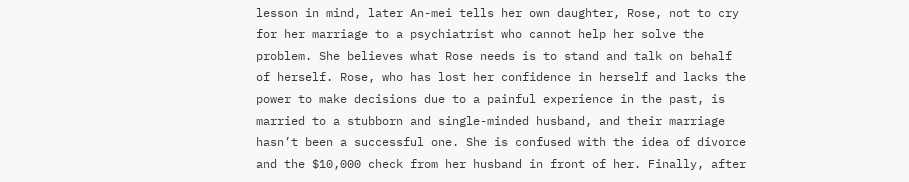lesson in mind, later An-mei tells her own daughter, Rose, not to cry for her marriage to a psychiatrist who cannot help her solve the problem. She believes what Rose needs is to stand and talk on behalf of herself. Rose, who has lost her confidence in herself and lacks the power to make decisions due to a painful experience in the past, is married to a stubborn and single-minded husband, and their marriage hasn’t been a successful one. She is confused with the idea of divorce and the $10,000 check from her husband in front of her. Finally, after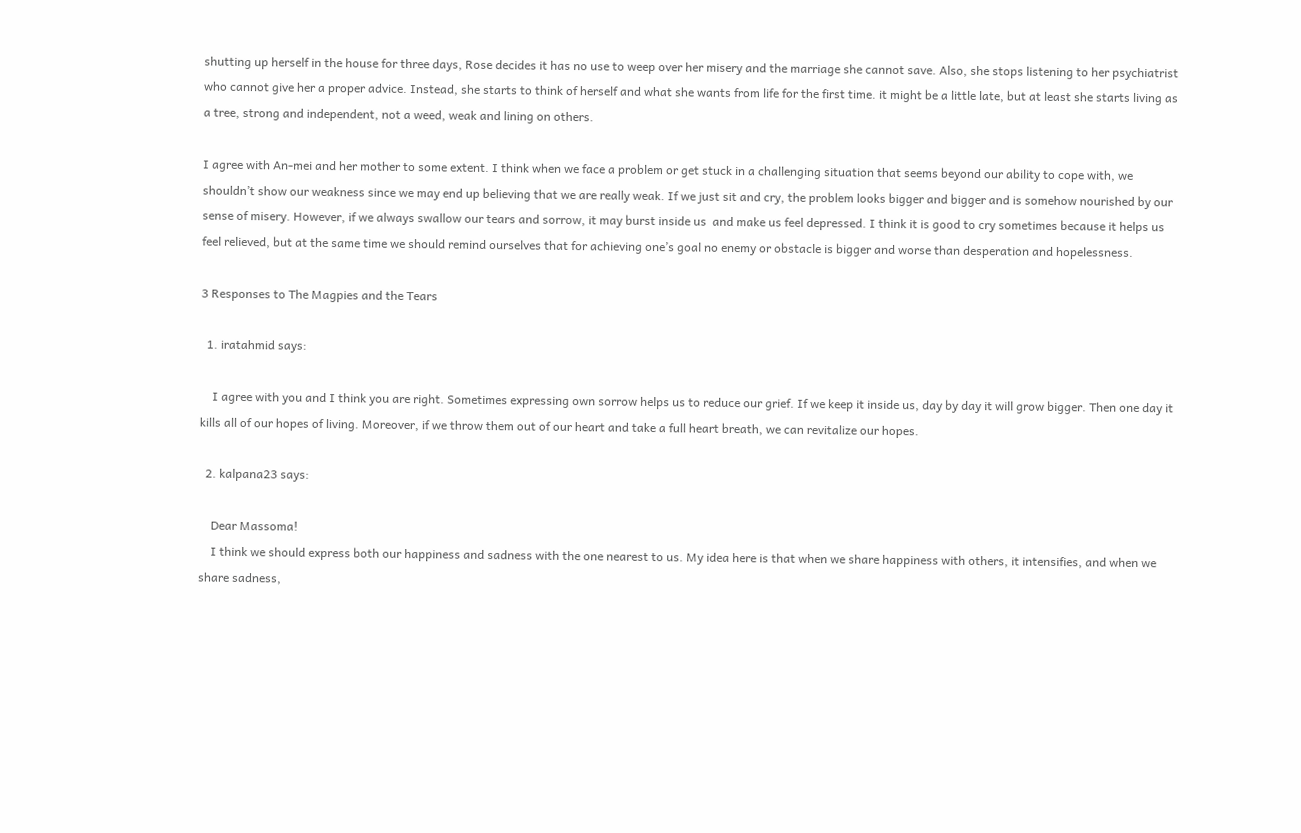shutting up herself in the house for three days, Rose decides it has no use to weep over her misery and the marriage she cannot save. Also, she stops listening to her psychiatrist who cannot give her a proper advice. Instead, she starts to think of herself and what she wants from life for the first time. it might be a little late, but at least she starts living as a tree, strong and independent, not a weed, weak and lining on others.

I agree with An-mei and her mother to some extent. I think when we face a problem or get stuck in a challenging situation that seems beyond our ability to cope with, we shouldn’t show our weakness since we may end up believing that we are really weak. If we just sit and cry, the problem looks bigger and bigger and is somehow nourished by our sense of misery. However, if we always swallow our tears and sorrow, it may burst inside us  and make us feel depressed. I think it is good to cry sometimes because it helps us feel relieved, but at the same time we should remind ourselves that for achieving one’s goal no enemy or obstacle is bigger and worse than desperation and hopelessness.

3 Responses to The Magpies and the Tears

  1. iratahmid says:

    I agree with you and I think you are right. Sometimes expressing own sorrow helps us to reduce our grief. If we keep it inside us, day by day it will grow bigger. Then one day it kills all of our hopes of living. Moreover, if we throw them out of our heart and take a full heart breath, we can revitalize our hopes.

  2. kalpana23 says:

    Dear Massoma!
    I think we should express both our happiness and sadness with the one nearest to us. My idea here is that when we share happiness with others, it intensifies, and when we share sadness,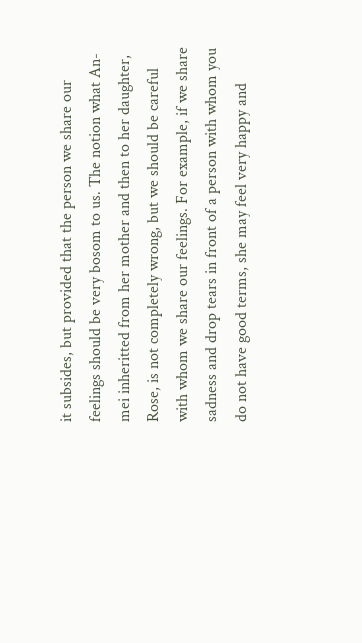it subsides, but provided that the person we share our feelings should be very bosom to us. The notion what An-mei inheritted from her mother and then to her daughter, Rose, is not completely wrong, but we should be careful with whom we share our feelings. For example, if we share sadness and drop tears in front of a person with whom you do not have good terms, she may feel very happy and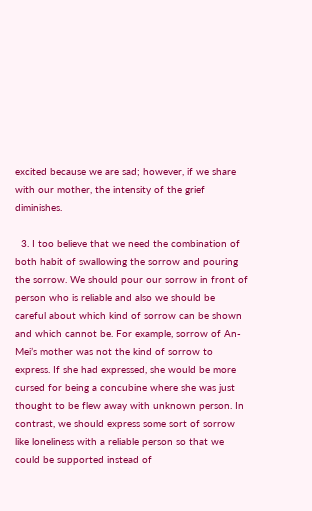excited because we are sad; however, if we share with our mother, the intensity of the grief diminishes.

  3. I too believe that we need the combination of both habit of swallowing the sorrow and pouring the sorrow. We should pour our sorrow in front of person who is reliable and also we should be careful about which kind of sorrow can be shown and which cannot be. For example, sorrow of An- Mei’s mother was not the kind of sorrow to express. If she had expressed, she would be more cursed for being a concubine where she was just thought to be flew away with unknown person. In contrast, we should express some sort of sorrow like loneliness with a reliable person so that we could be supported instead of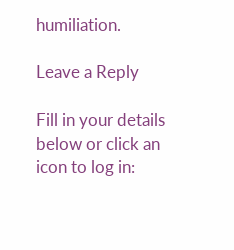humiliation.

Leave a Reply

Fill in your details below or click an icon to log in: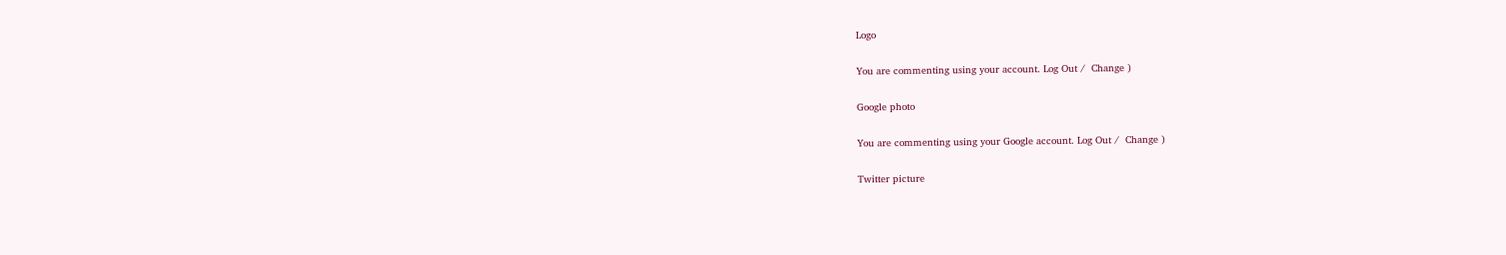Logo

You are commenting using your account. Log Out /  Change )

Google photo

You are commenting using your Google account. Log Out /  Change )

Twitter picture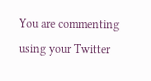You are commenting using your Twitter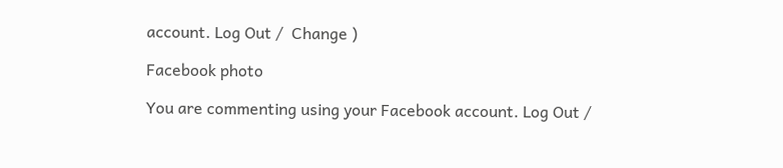account. Log Out /  Change )

Facebook photo

You are commenting using your Facebook account. Log Out /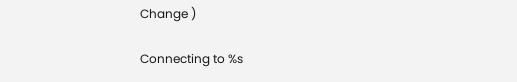Change )

Connecting to %s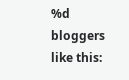%d bloggers like this: